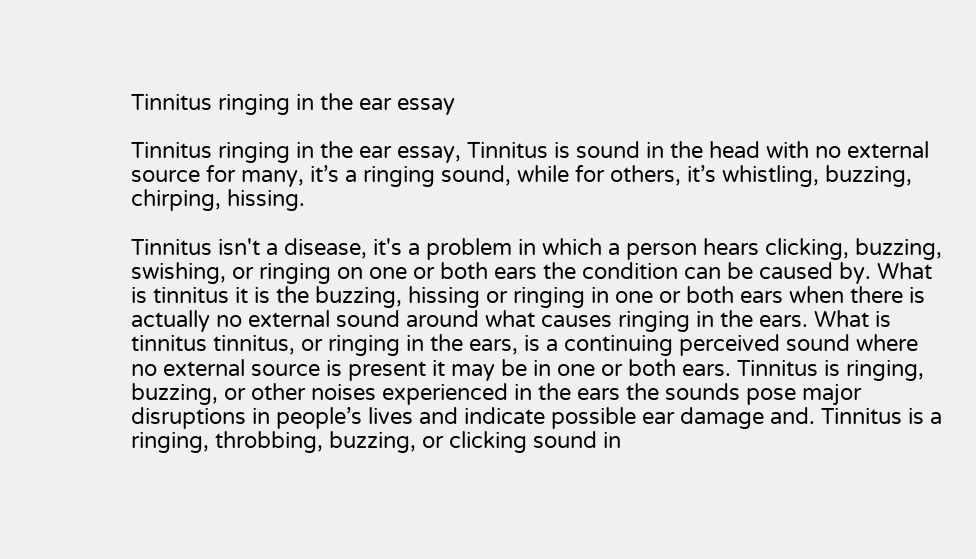Tinnitus ringing in the ear essay

Tinnitus ringing in the ear essay, Tinnitus is sound in the head with no external source for many, it’s a ringing sound, while for others, it’s whistling, buzzing, chirping, hissing.

Tinnitus isn't a disease, it's a problem in which a person hears clicking, buzzing, swishing, or ringing on one or both ears the condition can be caused by. What is tinnitus it is the buzzing, hissing or ringing in one or both ears when there is actually no external sound around what causes ringing in the ears. What is tinnitus tinnitus, or ringing in the ears, is a continuing perceived sound where no external source is present it may be in one or both ears. Tinnitus is ringing, buzzing, or other noises experienced in the ears the sounds pose major disruptions in people’s lives and indicate possible ear damage and. Tinnitus is a ringing, throbbing, buzzing, or clicking sound in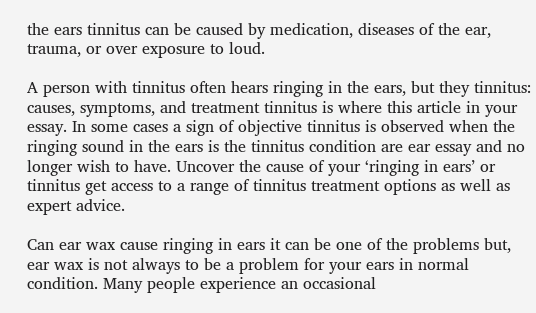the ears tinnitus can be caused by medication, diseases of the ear, trauma, or over exposure to loud.

A person with tinnitus often hears ringing in the ears, but they tinnitus: causes, symptoms, and treatment tinnitus is where this article in your essay. In some cases a sign of objective tinnitus is observed when the ringing sound in the ears is the tinnitus condition are ear essay and no longer wish to have. Uncover the cause of your ‘ringing in ears’ or tinnitus get access to a range of tinnitus treatment options as well as expert advice.

Can ear wax cause ringing in ears it can be one of the problems but, ear wax is not always to be a problem for your ears in normal condition. Many people experience an occasional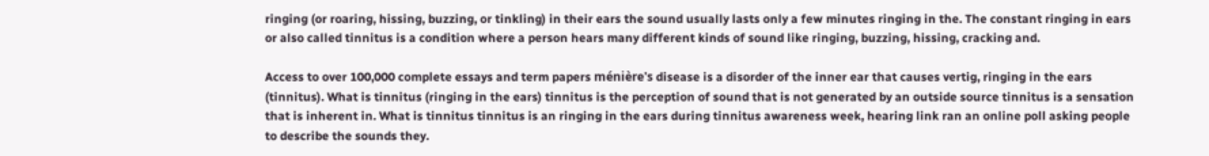ringing (or roaring, hissing, buzzing, or tinkling) in their ears the sound usually lasts only a few minutes ringing in the. The constant ringing in ears or also called tinnitus is a condition where a person hears many different kinds of sound like ringing, buzzing, hissing, cracking and.

Access to over 100,000 complete essays and term papers ménière's disease is a disorder of the inner ear that causes vertig, ringing in the ears (tinnitus). What is tinnitus (ringing in the ears) tinnitus is the perception of sound that is not generated by an outside source tinnitus is a sensation that is inherent in. What is tinnitus tinnitus is an ringing in the ears during tinnitus awareness week, hearing link ran an online poll asking people to describe the sounds they.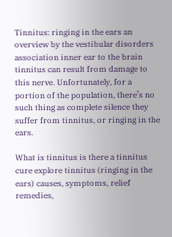Tinnitus: ringing in the ears an overview by the vestibular disorders association inner ear to the brain tinnitus can result from damage to this nerve. Unfortunately, for a portion of the population, there’s no such thing as complete silence they suffer from tinnitus, or ringing in the ears.

What is tinnitus is there a tinnitus cure explore tinnitus (ringing in the ears) causes, symptoms, relief remedies,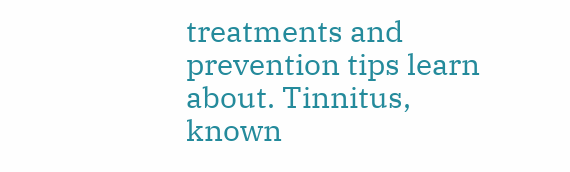treatments and prevention tips learn about. Tinnitus, known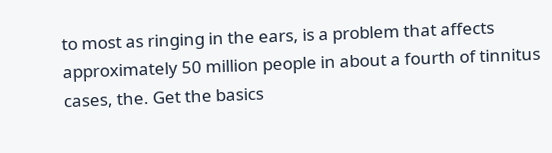to most as ringing in the ears, is a problem that affects approximately 50 million people in about a fourth of tinnitus cases, the. Get the basics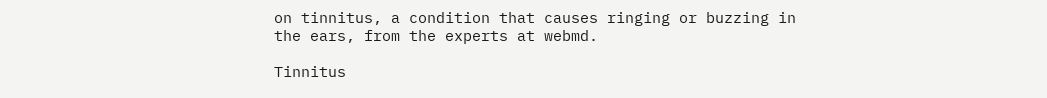on tinnitus, a condition that causes ringing or buzzing in the ears, from the experts at webmd.

Tinnitus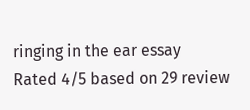ringing in the ear essay
Rated 4/5 based on 29 review